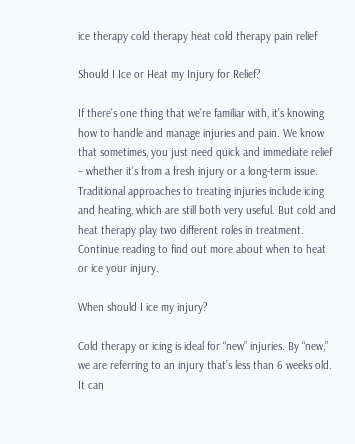ice therapy cold therapy heat cold therapy pain relief

Should I Ice or Heat my Injury for Relief?

If there’s one thing that we’re familiar with, it’s knowing how to handle and manage injuries and pain. We know that sometimes, you just need quick and immediate relief – whether it’s from a fresh injury or a long-term issue. Traditional approaches to treating injuries include icing and heating, which are still both very useful. But cold and heat therapy play two different roles in treatment. Continue reading to find out more about when to heat or ice your injury.

When should I ice my injury?

Cold therapy or icing is ideal for “new” injuries. By “new,” we are referring to an injury that’s less than 6 weeks old. It can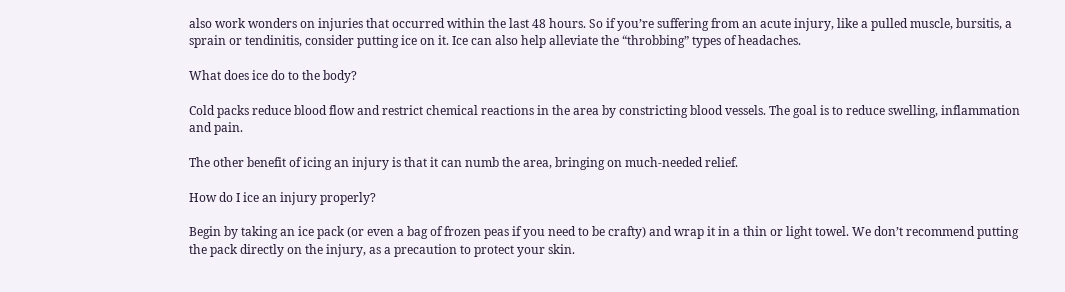also work wonders on injuries that occurred within the last 48 hours. So if you’re suffering from an acute injury, like a pulled muscle, bursitis, a sprain or tendinitis, consider putting ice on it. Ice can also help alleviate the “throbbing” types of headaches.

What does ice do to the body?

Cold packs reduce blood flow and restrict chemical reactions in the area by constricting blood vessels. The goal is to reduce swelling, inflammation and pain.

The other benefit of icing an injury is that it can numb the area, bringing on much-needed relief.

How do I ice an injury properly?

Begin by taking an ice pack (or even a bag of frozen peas if you need to be crafty) and wrap it in a thin or light towel. We don’t recommend putting the pack directly on the injury, as a precaution to protect your skin.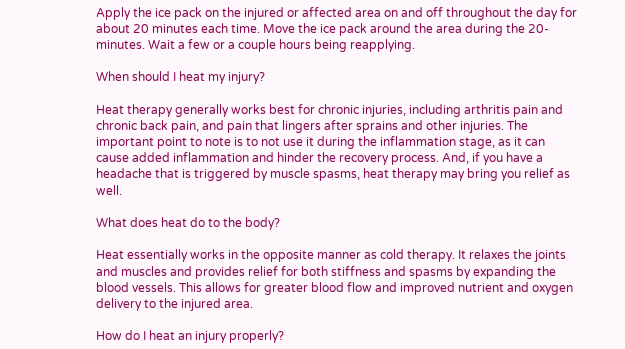Apply the ice pack on the injured or affected area on and off throughout the day for about 20 minutes each time. Move the ice pack around the area during the 20-minutes. Wait a few or a couple hours being reapplying.

When should I heat my injury?

Heat therapy generally works best for chronic injuries, including arthritis pain and chronic back pain, and pain that lingers after sprains and other injuries. The important point to note is to not use it during the inflammation stage, as it can cause added inflammation and hinder the recovery process. And, if you have a headache that is triggered by muscle spasms, heat therapy may bring you relief as well.

What does heat do to the body?

Heat essentially works in the opposite manner as cold therapy. It relaxes the joints and muscles and provides relief for both stiffness and spasms by expanding the blood vessels. This allows for greater blood flow and improved nutrient and oxygen delivery to the injured area.

How do I heat an injury properly?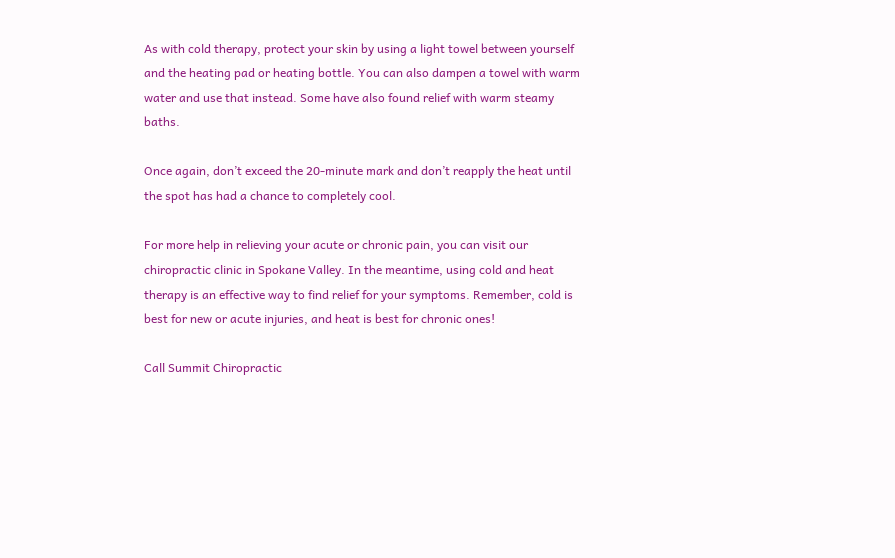As with cold therapy, protect your skin by using a light towel between yourself and the heating pad or heating bottle. You can also dampen a towel with warm water and use that instead. Some have also found relief with warm steamy baths.

Once again, don’t exceed the 20-minute mark and don’t reapply the heat until the spot has had a chance to completely cool.

For more help in relieving your acute or chronic pain, you can visit our chiropractic clinic in Spokane Valley. In the meantime, using cold and heat therapy is an effective way to find relief for your symptoms. Remember, cold is best for new or acute injuries, and heat is best for chronic ones!

Call Summit Chiropractic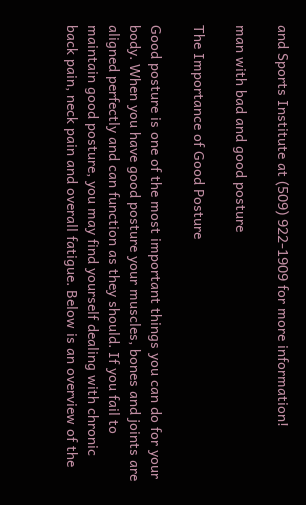and Sports Institute at (509) 922-1909 for more information!

man with bad and good posture

The Importance of Good Posture

Good posture is one of the most important things you can do for your body. When you have good posture your muscles, bones and joints are aligned perfectly and can function as they should. If you fail to maintain good posture, you may find yourself dealing with chronic back pain, neck pain and overall fatigue. Below is an overview of the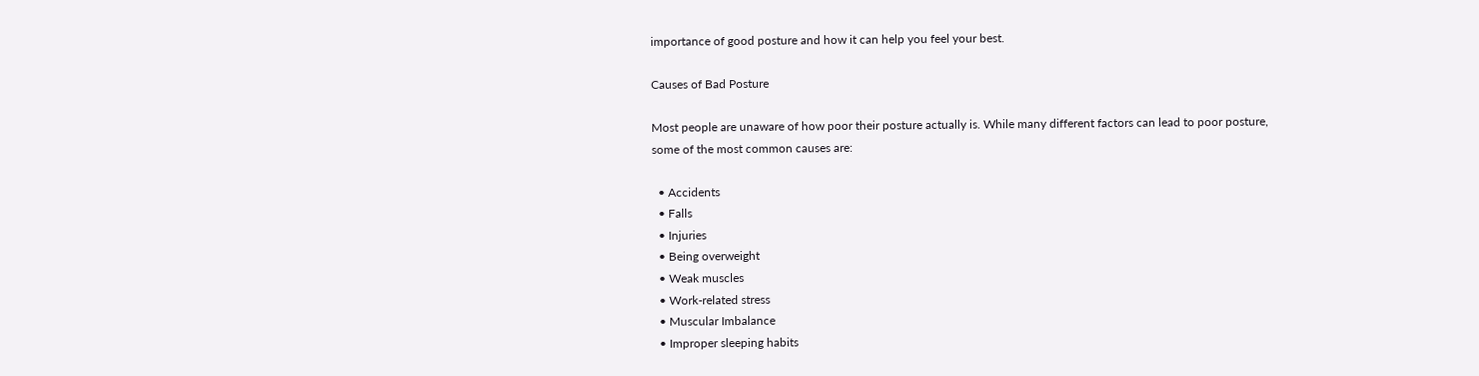importance of good posture and how it can help you feel your best.

Causes of Bad Posture

Most people are unaware of how poor their posture actually is. While many different factors can lead to poor posture, some of the most common causes are:

  • Accidents
  • Falls
  • Injuries
  • Being overweight
  • Weak muscles
  • Work-related stress
  • Muscular Imbalance
  • Improper sleeping habits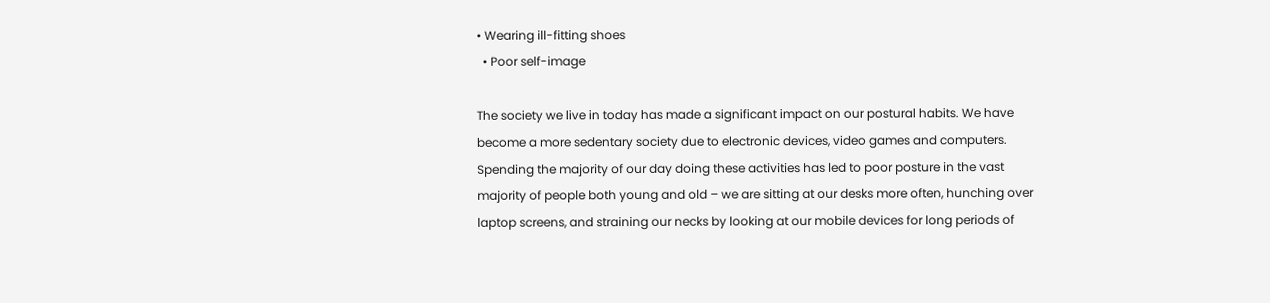• Wearing ill-fitting shoes
  • Poor self-image

The society we live in today has made a significant impact on our postural habits. We have become a more sedentary society due to electronic devices, video games and computers. Spending the majority of our day doing these activities has led to poor posture in the vast majority of people both young and old – we are sitting at our desks more often, hunching over laptop screens, and straining our necks by looking at our mobile devices for long periods of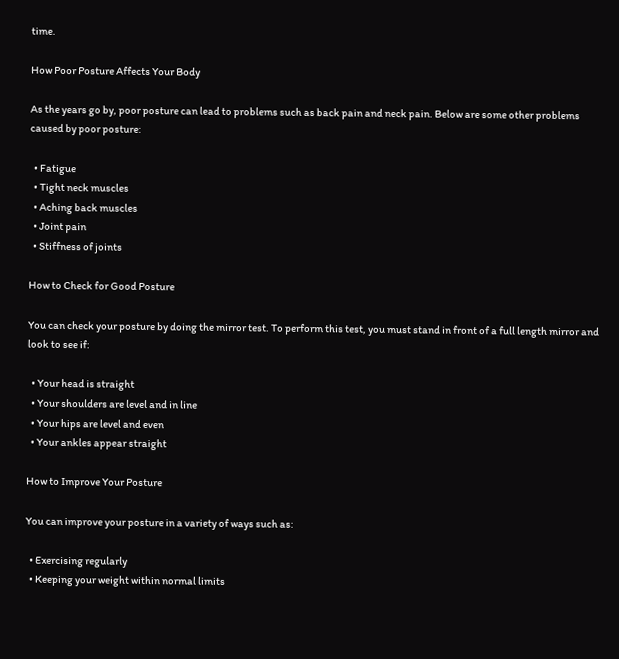time.

How Poor Posture Affects Your Body

As the years go by, poor posture can lead to problems such as back pain and neck pain. Below are some other problems caused by poor posture:

  • Fatigue
  • Tight neck muscles
  • Aching back muscles
  • Joint pain
  • Stiffness of joints

How to Check for Good Posture

You can check your posture by doing the mirror test. To perform this test, you must stand in front of a full length mirror and look to see if:

  • Your head is straight
  • Your shoulders are level and in line
  • Your hips are level and even
  • Your ankles appear straight

How to Improve Your Posture

You can improve your posture in a variety of ways such as:

  • Exercising regularly
  • Keeping your weight within normal limits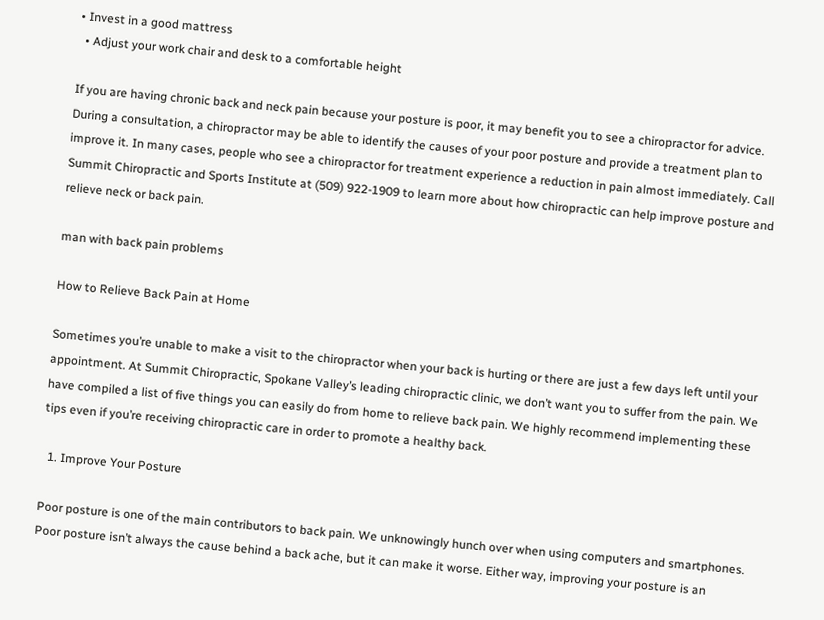• Invest in a good mattress
  • Adjust your work chair and desk to a comfortable height

If you are having chronic back and neck pain because your posture is poor, it may benefit you to see a chiropractor for advice. During a consultation, a chiropractor may be able to identify the causes of your poor posture and provide a treatment plan to improve it. In many cases, people who see a chiropractor for treatment experience a reduction in pain almost immediately. Call Summit Chiropractic and Sports Institute at (509) 922-1909 to learn more about how chiropractic can help improve posture and relieve neck or back pain.

man with back pain problems

How to Relieve Back Pain at Home

Sometimes you’re unable to make a visit to the chiropractor when your back is hurting or there are just a few days left until your appointment. At Summit Chiropractic, Spokane Valley’s leading chiropractic clinic, we don’t want you to suffer from the pain. We have compiled a list of five things you can easily do from home to relieve back pain. We highly recommend implementing these tips even if you’re receiving chiropractic care in order to promote a healthy back.

  1. Improve Your Posture

Poor posture is one of the main contributors to back pain. We unknowingly hunch over when using computers and smartphones. Poor posture isn’t always the cause behind a back ache, but it can make it worse. Either way, improving your posture is an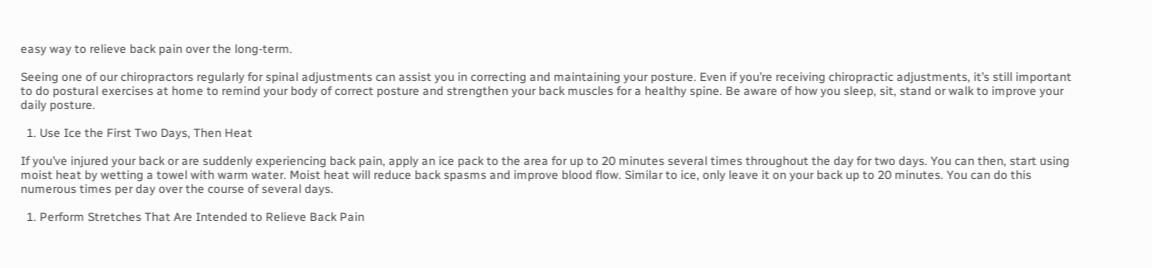easy way to relieve back pain over the long-term.

Seeing one of our chiropractors regularly for spinal adjustments can assist you in correcting and maintaining your posture. Even if you’re receiving chiropractic adjustments, it’s still important to do postural exercises at home to remind your body of correct posture and strengthen your back muscles for a healthy spine. Be aware of how you sleep, sit, stand or walk to improve your daily posture.

  1. Use Ice the First Two Days, Then Heat

If you’ve injured your back or are suddenly experiencing back pain, apply an ice pack to the area for up to 20 minutes several times throughout the day for two days. You can then, start using moist heat by wetting a towel with warm water. Moist heat will reduce back spasms and improve blood flow. Similar to ice, only leave it on your back up to 20 minutes. You can do this numerous times per day over the course of several days.

  1. Perform Stretches That Are Intended to Relieve Back Pain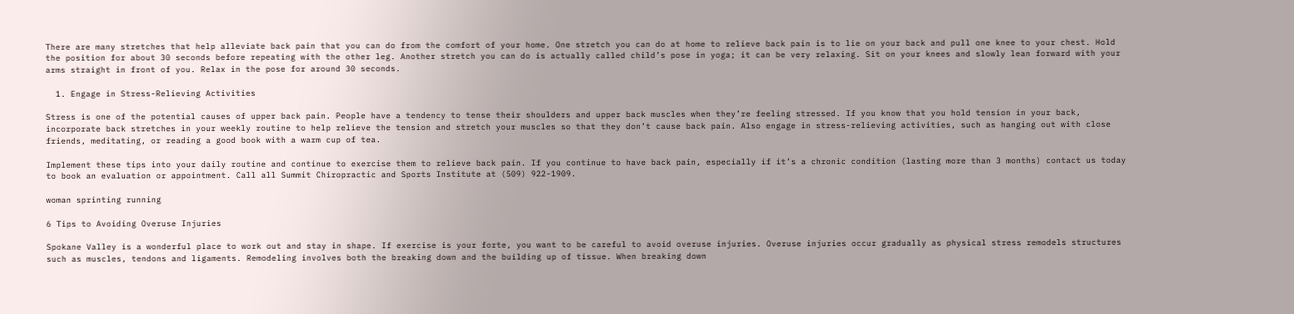There are many stretches that help alleviate back pain that you can do from the comfort of your home. One stretch you can do at home to relieve back pain is to lie on your back and pull one knee to your chest. Hold the position for about 30 seconds before repeating with the other leg. Another stretch you can do is actually called child’s pose in yoga; it can be very relaxing. Sit on your knees and slowly lean forward with your arms straight in front of you. Relax in the pose for around 30 seconds.

  1. Engage in Stress-Relieving Activities

Stress is one of the potential causes of upper back pain. People have a tendency to tense their shoulders and upper back muscles when they’re feeling stressed. If you know that you hold tension in your back, incorporate back stretches in your weekly routine to help relieve the tension and stretch your muscles so that they don’t cause back pain. Also engage in stress-relieving activities, such as hanging out with close friends, meditating, or reading a good book with a warm cup of tea.

Implement these tips into your daily routine and continue to exercise them to relieve back pain. If you continue to have back pain, especially if it’s a chronic condition (lasting more than 3 months) contact us today to book an evaluation or appointment. Call all Summit Chiropractic and Sports Institute at (509) 922-1909.

woman sprinting running

6 Tips to Avoiding Overuse Injuries

Spokane Valley is a wonderful place to work out and stay in shape. If exercise is your forte, you want to be careful to avoid overuse injuries. Overuse injuries occur gradually as physical stress remodels structures such as muscles, tendons and ligaments. Remodeling involves both the breaking down and the building up of tissue. When breaking down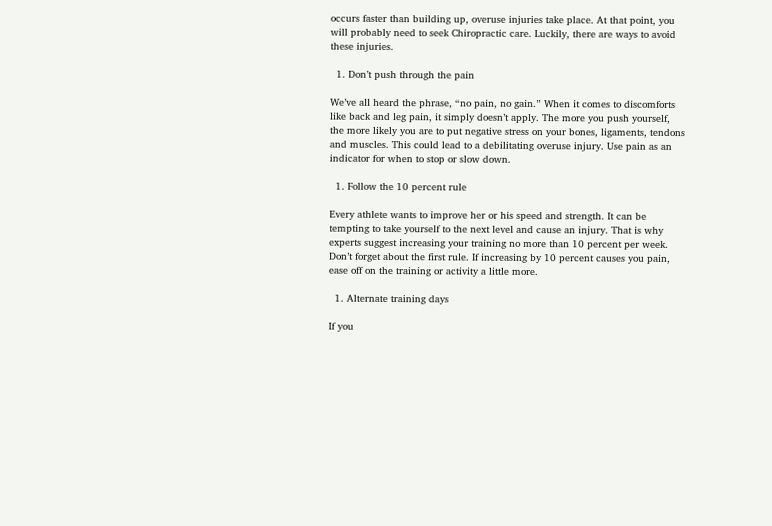occurs faster than building up, overuse injuries take place. At that point, you will probably need to seek Chiropractic care. Luckily, there are ways to avoid these injuries.

  1. Don’t push through the pain

We’ve all heard the phrase, “no pain, no gain.” When it comes to discomforts like back and leg pain, it simply doesn’t apply. The more you push yourself, the more likely you are to put negative stress on your bones, ligaments, tendons and muscles. This could lead to a debilitating overuse injury. Use pain as an indicator for when to stop or slow down.

  1. Follow the 10 percent rule

Every athlete wants to improve her or his speed and strength. It can be tempting to take yourself to the next level and cause an injury. That is why experts suggest increasing your training no more than 10 percent per week. Don’t forget about the first rule. If increasing by 10 percent causes you pain, ease off on the training or activity a little more.

  1. Alternate training days

If you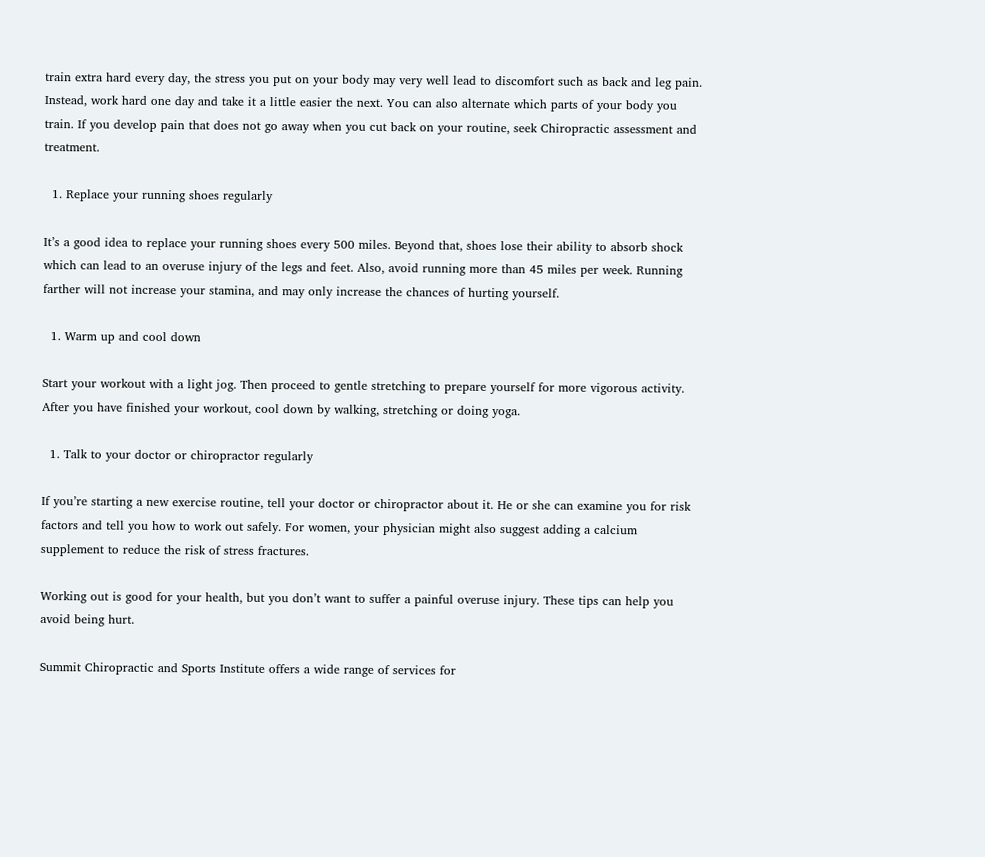train extra hard every day, the stress you put on your body may very well lead to discomfort such as back and leg pain. Instead, work hard one day and take it a little easier the next. You can also alternate which parts of your body you train. If you develop pain that does not go away when you cut back on your routine, seek Chiropractic assessment and treatment.

  1. Replace your running shoes regularly

It’s a good idea to replace your running shoes every 500 miles. Beyond that, shoes lose their ability to absorb shock which can lead to an overuse injury of the legs and feet. Also, avoid running more than 45 miles per week. Running farther will not increase your stamina, and may only increase the chances of hurting yourself.

  1. Warm up and cool down

Start your workout with a light jog. Then proceed to gentle stretching to prepare yourself for more vigorous activity. After you have finished your workout, cool down by walking, stretching or doing yoga.

  1. Talk to your doctor or chiropractor regularly

If you’re starting a new exercise routine, tell your doctor or chiropractor about it. He or she can examine you for risk factors and tell you how to work out safely. For women, your physician might also suggest adding a calcium supplement to reduce the risk of stress fractures.

Working out is good for your health, but you don’t want to suffer a painful overuse injury. These tips can help you avoid being hurt.

Summit Chiropractic and Sports Institute offers a wide range of services for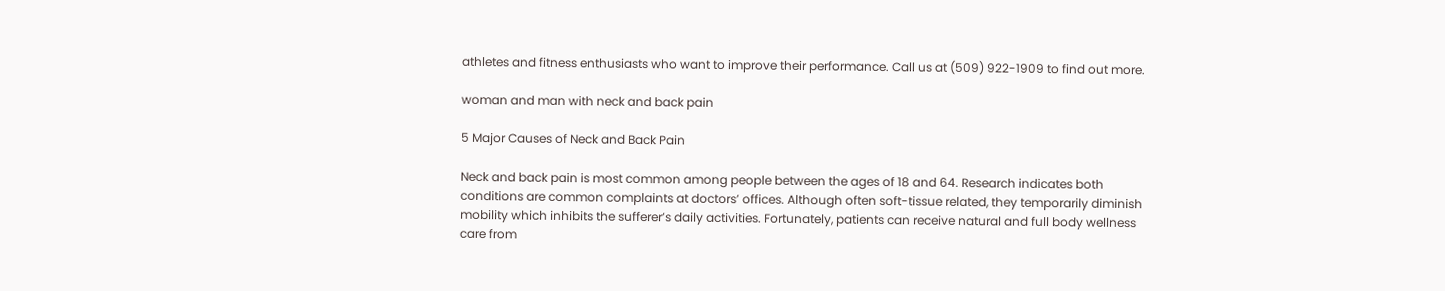athletes and fitness enthusiasts who want to improve their performance. Call us at (509) 922-1909 to find out more.

woman and man with neck and back pain

5 Major Causes of Neck and Back Pain

Neck and back pain is most common among people between the ages of 18 and 64. Research indicates both conditions are common complaints at doctors’ offices. Although often soft-tissue related, they temporarily diminish mobility which inhibits the sufferer’s daily activities. Fortunately, patients can receive natural and full body wellness care from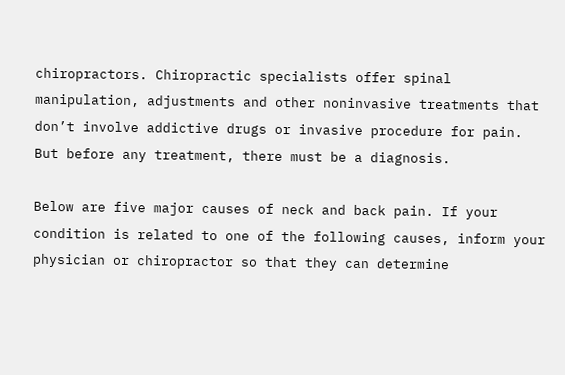chiropractors. Chiropractic specialists offer spinal manipulation, adjustments and other noninvasive treatments that don’t involve addictive drugs or invasive procedure for pain. But before any treatment, there must be a diagnosis.

Below are five major causes of neck and back pain. If your condition is related to one of the following causes, inform your physician or chiropractor so that they can determine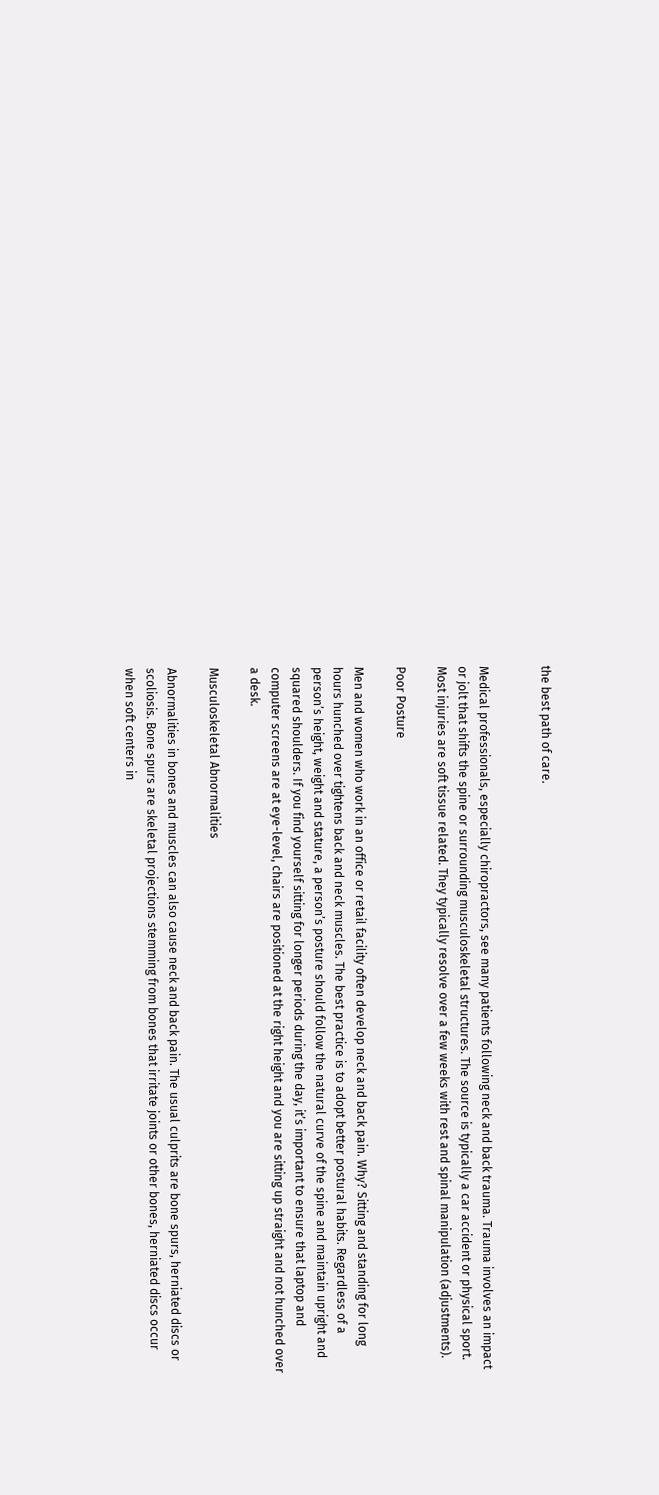the best path of care.


Medical professionals, especially chiropractors, see many patients following neck and back trauma. Trauma involves an impact or jolt that shifts the spine or surrounding musculoskeletal structures. The source is typically a car accident or physical sport. Most injuries are soft tissue related. They typically resolve over a few weeks with rest and spinal manipulation (adjustments).

Poor Posture

Men and women who work in an office or retail facility often develop neck and back pain. Why? Sitting and standing for long hours hunched over tightens back and neck muscles. The best practice is to adopt better postural habits. Regardless of a person’s height, weight and stature, a person’s posture should follow the natural curve of the spine and maintain upright and squared shoulders. If you find yourself sitting for longer periods during the day, it’s important to ensure that laptop and computer screens are at eye-level, chairs are positioned at the right height and you are sitting up straight and not hunched over a desk.

Musculoskeletal Abnormalities

Abnormalities in bones and muscles can also cause neck and back pain. The usual culprits are bone spurs, herniated discs or scoliosis. Bone spurs are skeletal projections stemming from bones that irritate joints or other bones, herniated discs occur when soft centers in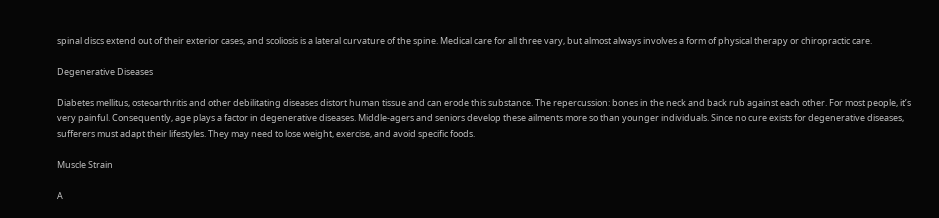spinal discs extend out of their exterior cases, and scoliosis is a lateral curvature of the spine. Medical care for all three vary, but almost always involves a form of physical therapy or chiropractic care.

Degenerative Diseases

Diabetes mellitus, osteoarthritis and other debilitating diseases distort human tissue and can erode this substance. The repercussion: bones in the neck and back rub against each other. For most people, it’s very painful. Consequently, age plays a factor in degenerative diseases. Middle-agers and seniors develop these ailments more so than younger individuals. Since no cure exists for degenerative diseases, sufferers must adapt their lifestyles. They may need to lose weight, exercise, and avoid specific foods.

Muscle Strain

A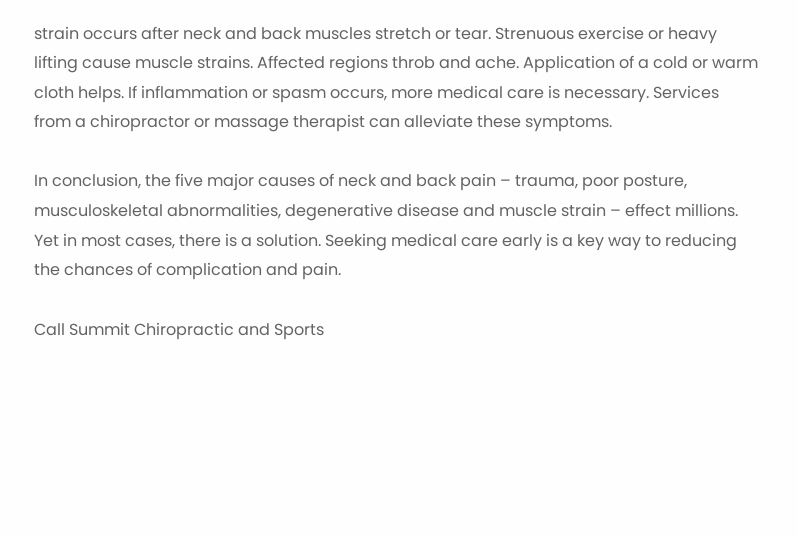strain occurs after neck and back muscles stretch or tear. Strenuous exercise or heavy lifting cause muscle strains. Affected regions throb and ache. Application of a cold or warm cloth helps. If inflammation or spasm occurs, more medical care is necessary. Services from a chiropractor or massage therapist can alleviate these symptoms.

In conclusion, the five major causes of neck and back pain – trauma, poor posture, musculoskeletal abnormalities, degenerative disease and muscle strain – effect millions. Yet in most cases, there is a solution. Seeking medical care early is a key way to reducing the chances of complication and pain.

Call Summit Chiropractic and Sports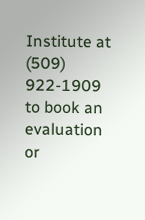Institute at (509) 922-1909 to book an evaluation or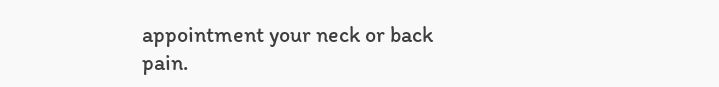appointment your neck or back pain.